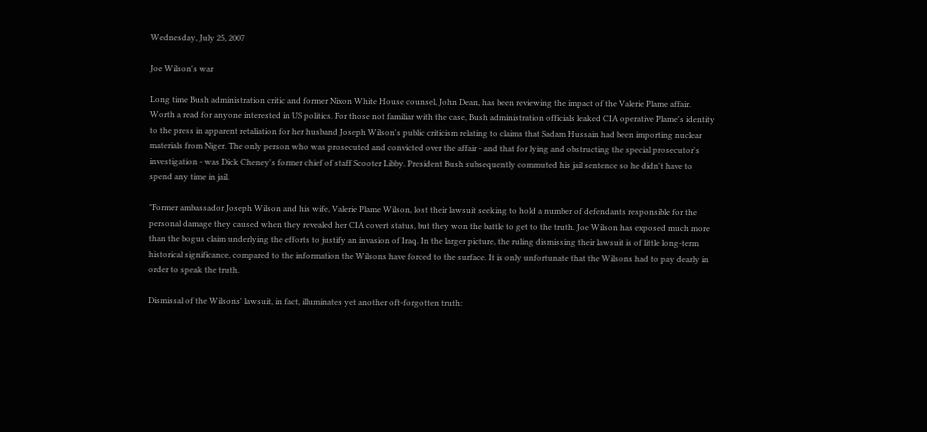Wednesday, July 25, 2007

Joe Wilson's war

Long time Bush administration critic and former Nixon White House counsel, John Dean, has been reviewing the impact of the Valerie Plame affair. Worth a read for anyone interested in US politics. For those not familiar with the case, Bush administration officials leaked CIA operative Plame's identity to the press in apparent retaliation for her husband Joseph Wilson's public criticism relating to claims that Sadam Hussain had been importing nuclear materials from Niger. The only person who was prosecuted and convicted over the affair - and that for lying and obstructing the special prosecutor's investigation - was Dick Cheney's former chief of staff Scooter Libby. President Bush subsequently commuted his jail sentence so he didn't have to spend any time in jail.

"Former ambassador Joseph Wilson and his wife, Valerie Plame Wilson, lost their lawsuit seeking to hold a number of defendants responsible for the personal damage they caused when they revealed her CIA covert status, but they won the battle to get to the truth. Joe Wilson has exposed much more than the bogus claim underlying the efforts to justify an invasion of Iraq. In the larger picture, the ruling dismissing their lawsuit is of little long-term historical significance, compared to the information the Wilsons have forced to the surface. It is only unfortunate that the Wilsons had to pay dearly in order to speak the truth.

Dismissal of the Wilsons' lawsuit, in fact, illuminates yet another oft-forgotten truth: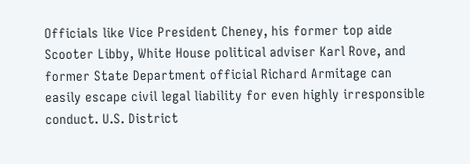Officials like Vice President Cheney, his former top aide Scooter Libby, White House political adviser Karl Rove, and former State Department official Richard Armitage can easily escape civil legal liability for even highly irresponsible conduct. U.S. District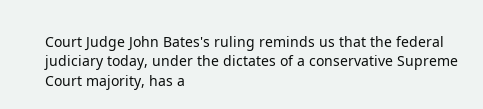Court Judge John Bates's ruling reminds us that the federal judiciary today, under the dictates of a conservative Supreme Court majority, has a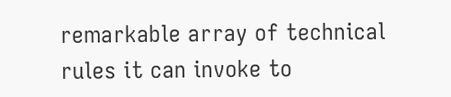remarkable array of technical rules it can invoke to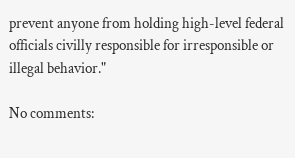prevent anyone from holding high-level federal officials civilly responsible for irresponsible or illegal behavior."

No comments: